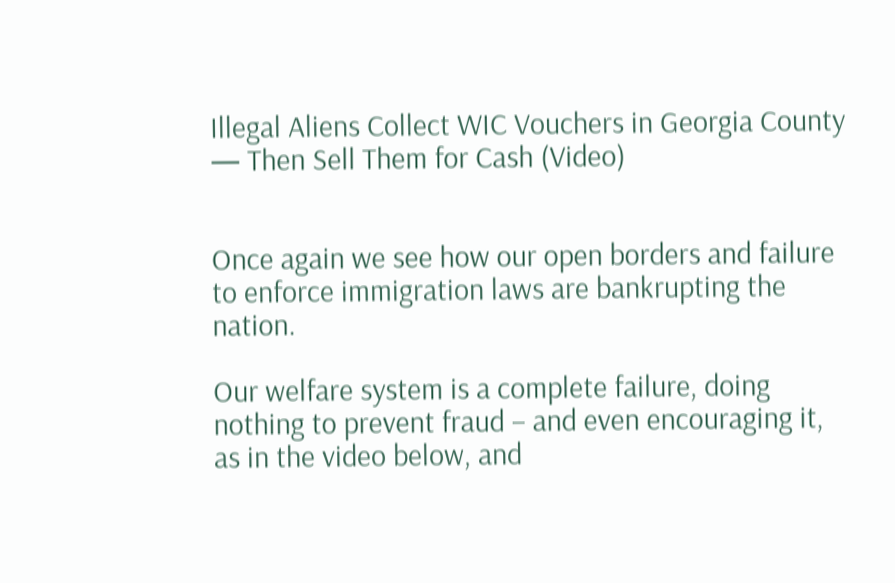Illegal Aliens Collect WIC Vouchers in Georgia County — Then Sell Them for Cash (Video)


Once again we see how our open borders and failure to enforce immigration laws are bankrupting the nation.

Our welfare system is a complete failure, doing nothing to prevent fraud – and even encouraging it, as in the video below, and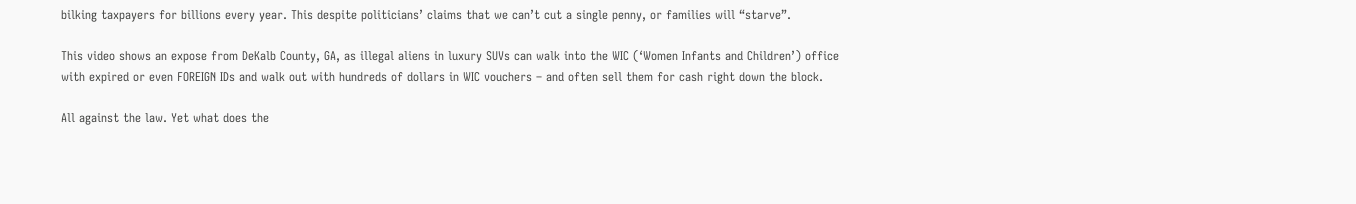bilking taxpayers for billions every year. This despite politicians’ claims that we can’t cut a single penny, or families will “starve”.

This video shows an expose from DeKalb County, GA, as illegal aliens in luxury SUVs can walk into the WIC (‘Women Infants and Children’) office with expired or even FOREIGN IDs and walk out with hundreds of dollars in WIC vouchers – and often sell them for cash right down the block.

All against the law. Yet what does the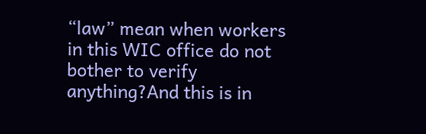“law” mean when workers in this WIC office do not bother to verify anything?And this is in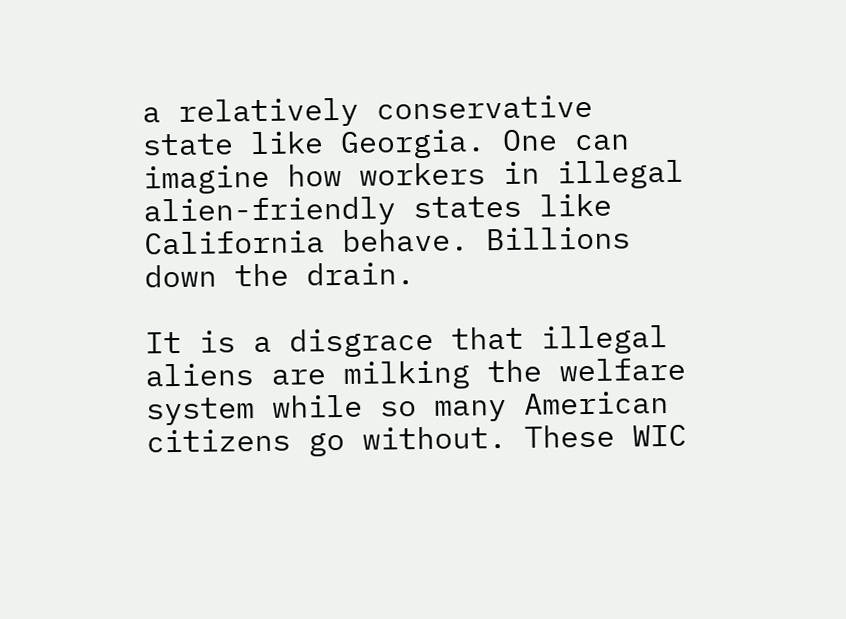a relatively conservative state like Georgia. One can imagine how workers in illegal alien-friendly states like California behave. Billions down the drain.

It is a disgrace that illegal aliens are milking the welfare system while so many American citizens go without. These WIC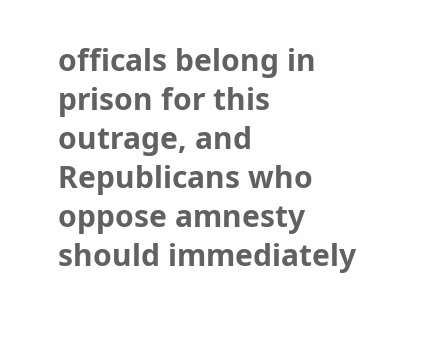officals belong in prison for this outrage, and Republicans who oppose amnesty should immediately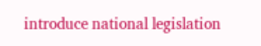introduce national legislation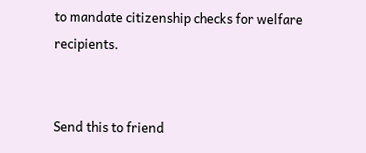to mandate citizenship checks for welfare recipients.


Send this to friend